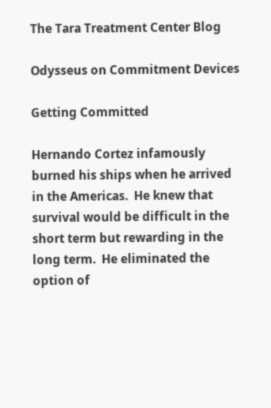The Tara Treatment Center Blog

Odysseus on Commitment Devices

Getting Committed

Hernando Cortez infamously burned his ships when he arrived in the Americas.  He knew that survival would be difficult in the short term but rewarding in the long term.  He eliminated the option of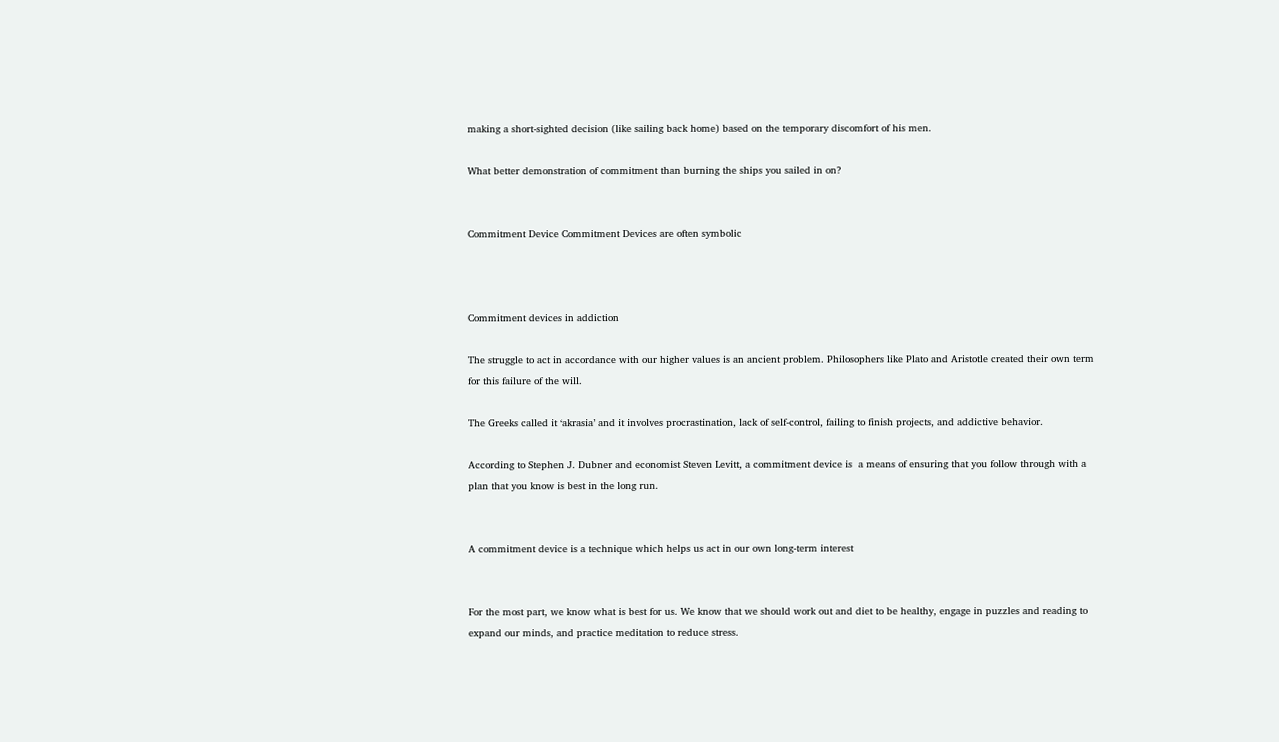making a short-sighted decision (like sailing back home) based on the temporary discomfort of his men.

What better demonstration of commitment than burning the ships you sailed in on?


Commitment Device Commitment Devices are often symbolic



Commitment devices in addiction

The struggle to act in accordance with our higher values is an ancient problem. Philosophers like Plato and Aristotle created their own term for this failure of the will.

The Greeks called it ‘akrasia’ and it involves procrastination, lack of self-control, failing to finish projects, and addictive behavior.

According to Stephen J. Dubner and economist Steven Levitt, a commitment device is  a means of ensuring that you follow through with a plan that you know is best in the long run.


A commitment device is a technique which helps us act in our own long-term interest


For the most part, we know what is best for us. We know that we should work out and diet to be healthy, engage in puzzles and reading to expand our minds, and practice meditation to reduce stress.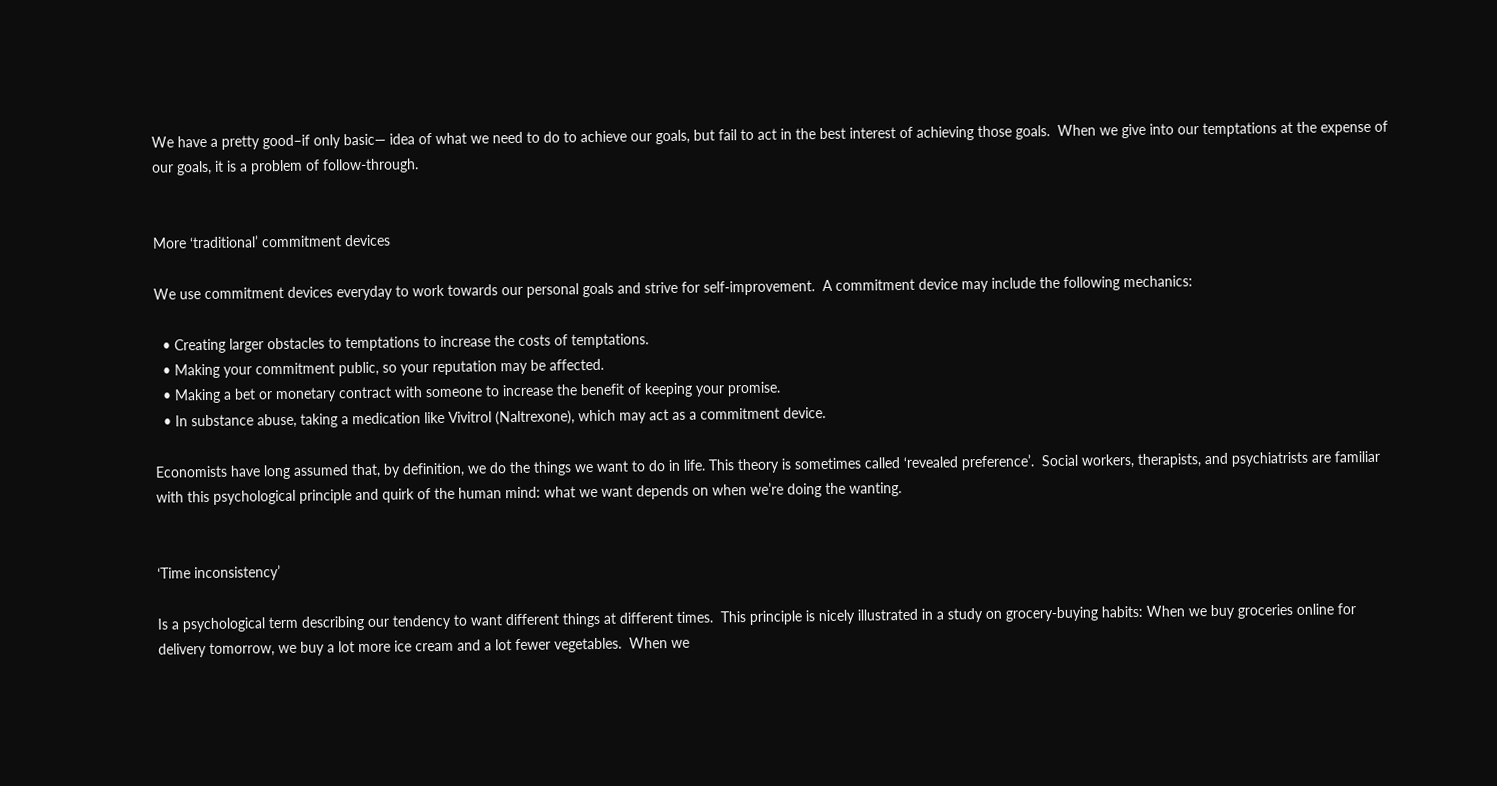We have a pretty good–if only basic— idea of what we need to do to achieve our goals, but fail to act in the best interest of achieving those goals.  When we give into our temptations at the expense of our goals, it is a problem of follow-through.


More ‘traditional’ commitment devices

We use commitment devices everyday to work towards our personal goals and strive for self-improvement.  A commitment device may include the following mechanics:

  • Creating larger obstacles to temptations to increase the costs of temptations.
  • Making your commitment public, so your reputation may be affected.
  • Making a bet or monetary contract with someone to increase the benefit of keeping your promise.
  • In substance abuse, taking a medication like Vivitrol (Naltrexone), which may act as a commitment device.

Economists have long assumed that, by definition, we do the things we want to do in life. This theory is sometimes called ‘revealed preference’.  Social workers, therapists, and psychiatrists are familiar with this psychological principle and quirk of the human mind: what we want depends on when we’re doing the wanting.


‘Time inconsistency’

Is a psychological term describing our tendency to want different things at different times.  This principle is nicely illustrated in a study on grocery-buying habits: When we buy groceries online for delivery tomorrow, we buy a lot more ice cream and a lot fewer vegetables.  When we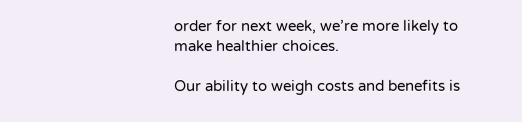order for next week, we’re more likely to make healthier choices.

Our ability to weigh costs and benefits is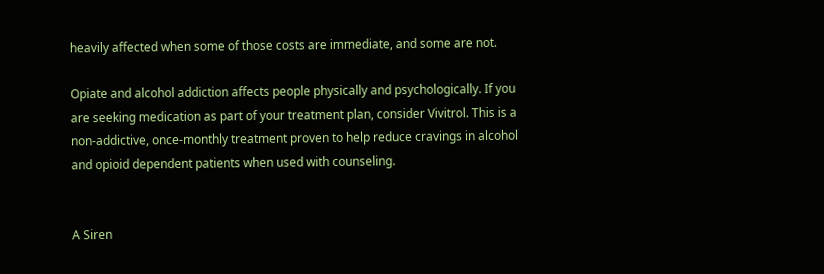heavily affected when some of those costs are immediate, and some are not.

Opiate and alcohol addiction affects people physically and psychologically. If you are seeking medication as part of your treatment plan, consider Vivitrol. This is a non-addictive, once-monthly treatment proven to help reduce cravings in alcohol and opioid dependent patients when used with counseling.


A Siren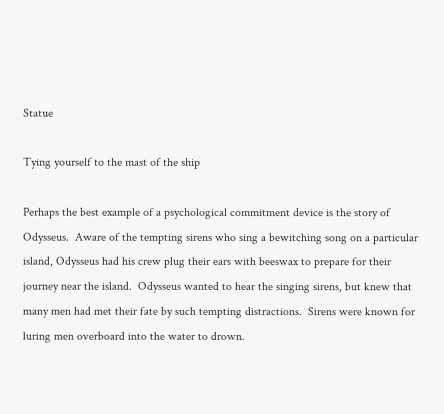Statue

Tying yourself to the mast of the ship

Perhaps the best example of a psychological commitment device is the story of Odysseus.  Aware of the tempting sirens who sing a bewitching song on a particular island, Odysseus had his crew plug their ears with beeswax to prepare for their journey near the island.  Odysseus wanted to hear the singing sirens, but knew that many men had met their fate by such tempting distractions.  Sirens were known for luring men overboard into the water to drown.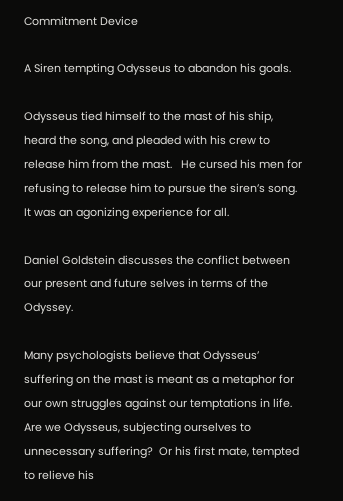Commitment Device

A Siren tempting Odysseus to abandon his goals.

Odysseus tied himself to the mast of his ship, heard the song, and pleaded with his crew to release him from the mast.   He cursed his men for refusing to release him to pursue the siren’s song.  It was an agonizing experience for all.

Daniel Goldstein discusses the conflict between our present and future selves in terms of the Odyssey.

Many psychologists believe that Odysseus’ suffering on the mast is meant as a metaphor for our own struggles against our temptations in life.  Are we Odysseus, subjecting ourselves to unnecessary suffering?  Or his first mate, tempted to relieve his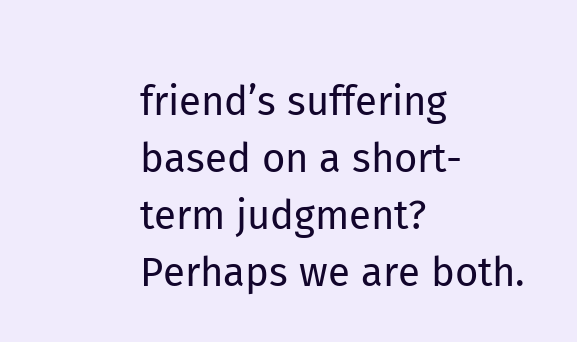friend’s suffering based on a short-term judgment?  Perhaps we are both.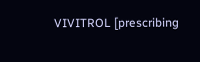VIVITROL [prescribing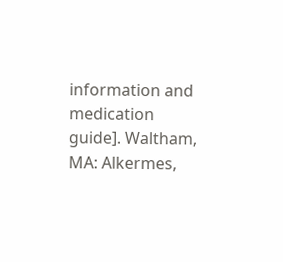information and medication guide]. Waltham, MA: Alkermes,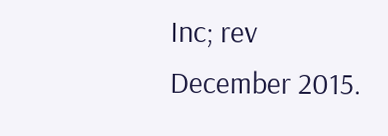Inc; rev December 2015.